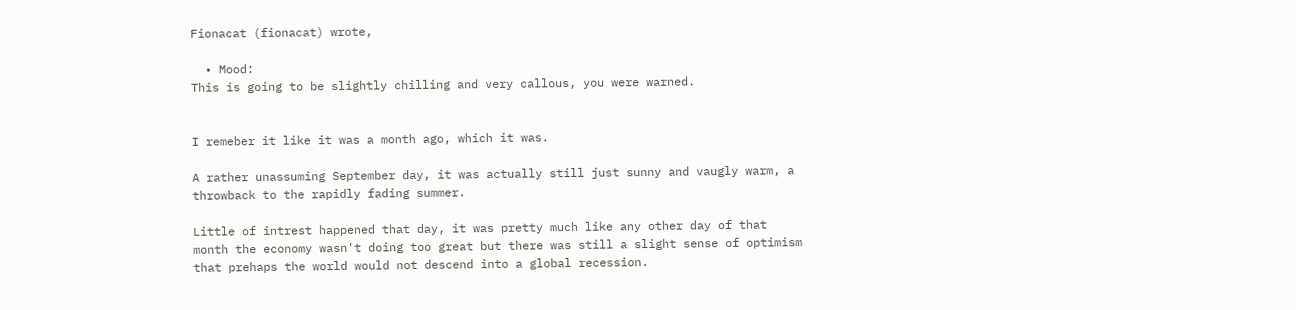Fionacat (fionacat) wrote,

  • Mood:
This is going to be slightly chilling and very callous, you were warned.


I remeber it like it was a month ago, which it was.

A rather unassuming September day, it was actually still just sunny and vaugly warm, a throwback to the rapidly fading summer.

Little of intrest happened that day, it was pretty much like any other day of that month the economy wasn't doing too great but there was still a slight sense of optimism that prehaps the world would not descend into a global recession.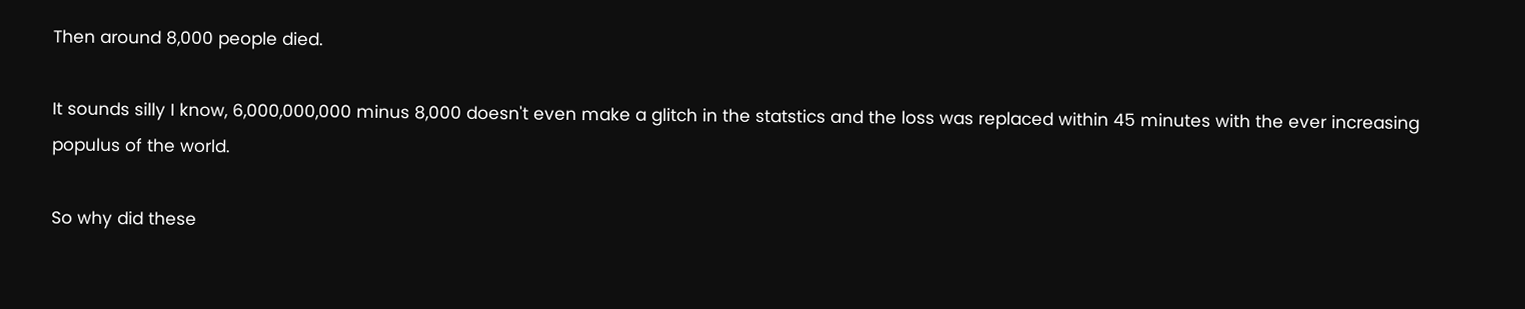Then around 8,000 people died.

It sounds silly I know, 6,000,000,000 minus 8,000 doesn't even make a glitch in the statstics and the loss was replaced within 45 minutes with the ever increasing populus of the world.

So why did these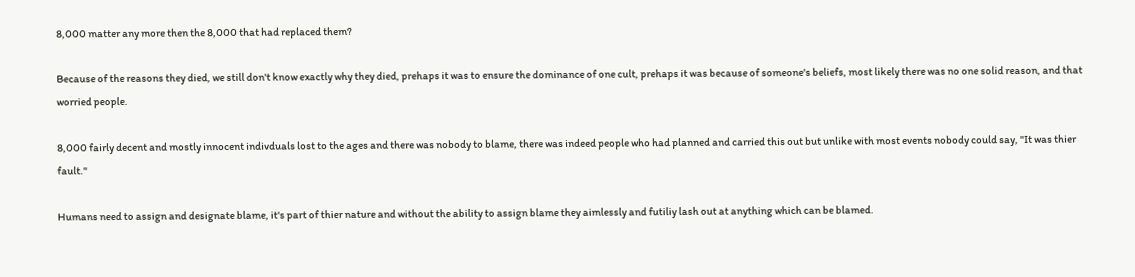8,000 matter any more then the 8,000 that had replaced them?

Because of the reasons they died, we still don't know exactly why they died, prehaps it was to ensure the dominance of one cult, prehaps it was because of someone's beliefs, most likely there was no one solid reason, and that worried people.

8,000 fairly decent and mostly innocent indivduals lost to the ages and there was nobody to blame, there was indeed people who had planned and carried this out but unlike with most events nobody could say, "It was thier fault."

Humans need to assign and designate blame, it's part of thier nature and without the ability to assign blame they aimlessly and futiliy lash out at anything which can be blamed.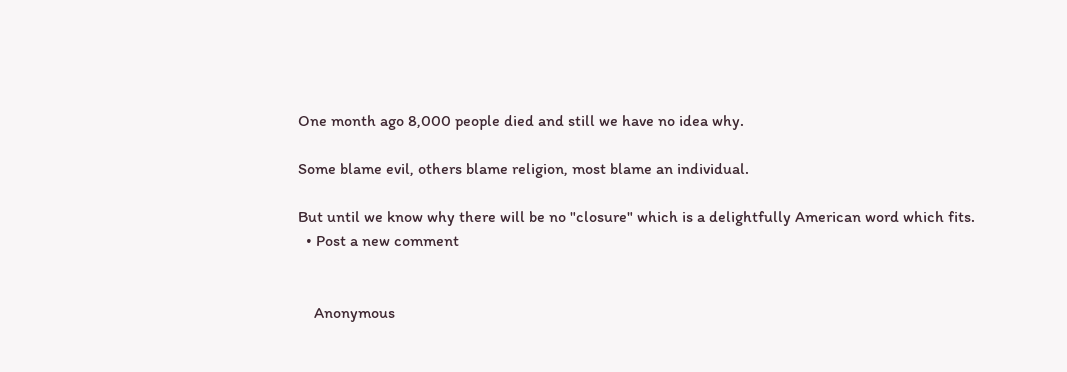One month ago 8,000 people died and still we have no idea why.

Some blame evil, others blame religion, most blame an individual.

But until we know why there will be no "closure" which is a delightfully American word which fits.
  • Post a new comment


    Anonymous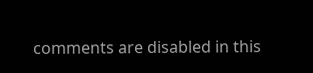comments are disabled in this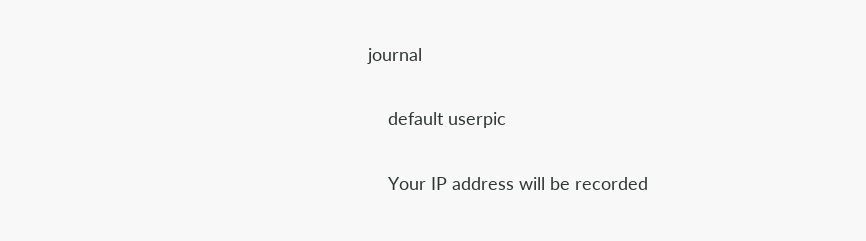journal

    default userpic

    Your IP address will be recorded